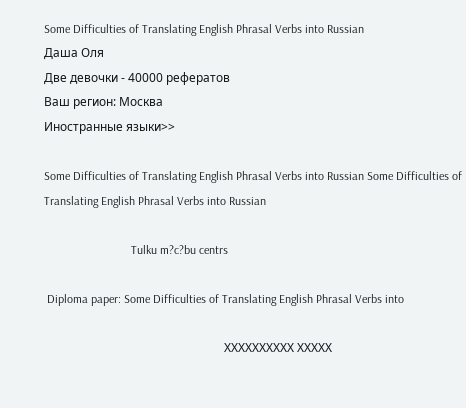Some Difficulties of Translating English Phrasal Verbs into Russian
Даша Оля
Две девочки - 40000 рефератов
Ваш регион: Москва
Иностранные языки>>

Some Difficulties of Translating English Phrasal Verbs into Russian Some Difficulties of Translating English Phrasal Verbs into Russian

                             Tulku m?c?bu centrs

 Diploma paper: Some Difficulties of Translating English Phrasal Verbs into

                                                            ХХХХХХХХХХ ХХХХХ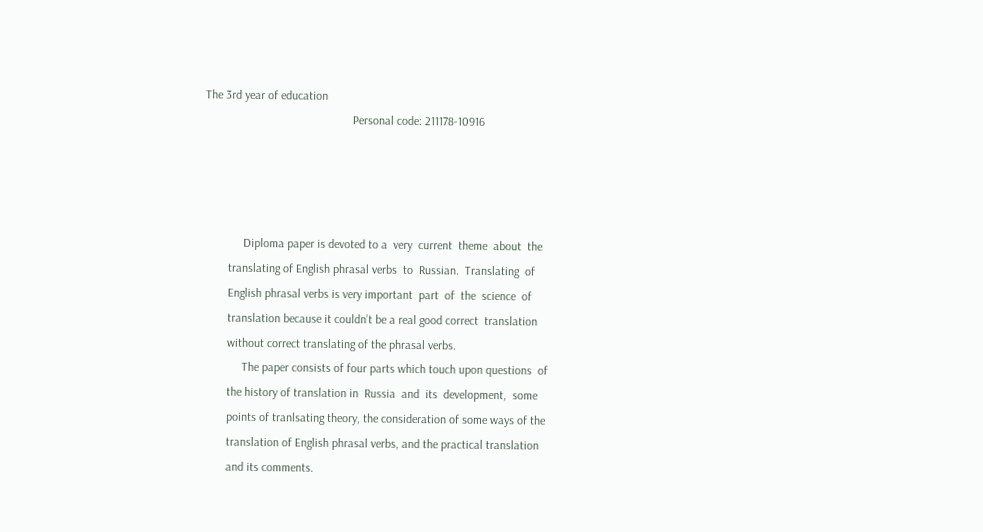The 3rd year of education
                                                 Personal code: 211178-10916




             Diploma paper is devoted to a  very  current  theme  about  the
        translating of English phrasal verbs  to  Russian.  Translating  of
        English phrasal verbs is very important  part  of  the  science  of
        translation because it couldn’t be a real good correct  translation
        without correct translating of the phrasal verbs.
             The paper consists of four parts which touch upon questions  of
        the history of translation in  Russia  and  its  development,  some
        points of tranlsating theory, the consideration of some ways of the
        translation of English phrasal verbs, and the practical translation
        and its comments.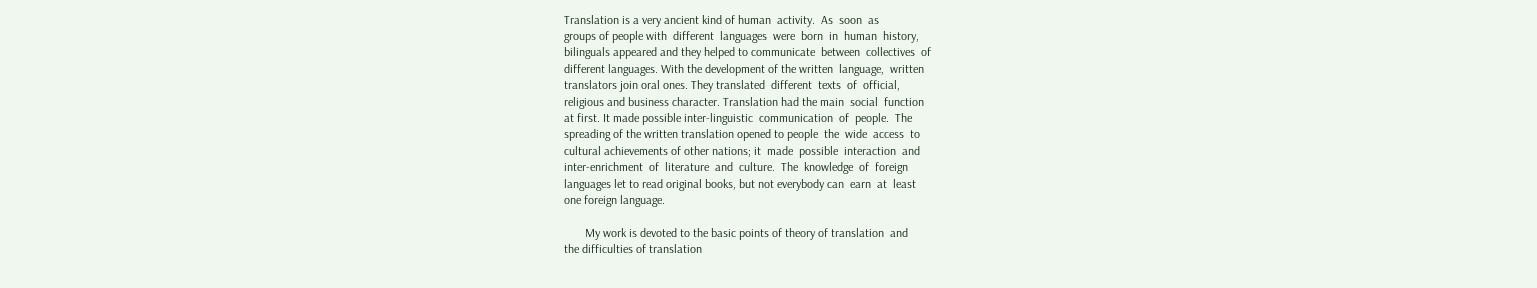Translation is a very ancient kind of human  activity.  As  soon  as
groups of people with  different  languages  were  born  in  human  history,
bilinguals appeared and they helped to communicate  between  collectives  of
different languages. With the development of the written  language,  written
translators join oral ones. They translated  different  texts  of  official,
religious and business character. Translation had the main  social  function
at first. It made possible inter-linguistic  communication  of  people.  The
spreading of the written translation opened to people  the  wide  access  to
cultural achievements of other nations; it  made  possible  interaction  and
inter-enrichment  of  literature  and  culture.  The  knowledge  of  foreign
languages let to read original books, but not everybody can  earn  at  least
one foreign language.

       My work is devoted to the basic points of theory of translation  and
the difficulties of translation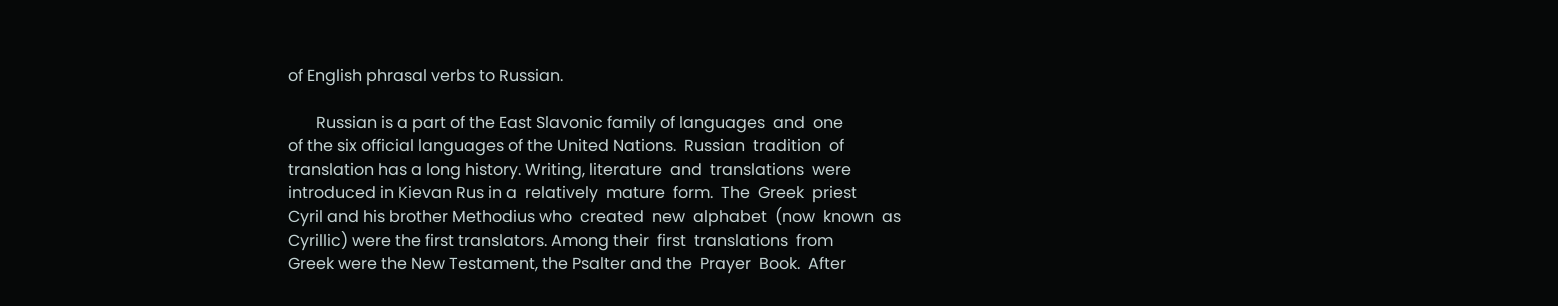of English phrasal verbs to Russian.

       Russian is a part of the East Slavonic family of languages  and  one
of the six official languages of the United Nations.  Russian  tradition  of
translation has a long history. Writing, literature  and  translations  were
introduced in Kievan Rus in a  relatively  mature  form.  The  Greek  priest
Cyril and his brother Methodius who  created  new  alphabet  (now  known  as
Cyrillic) were the first translators. Among their  first  translations  from
Greek were the New Testament, the Psalter and the  Prayer  Book.  After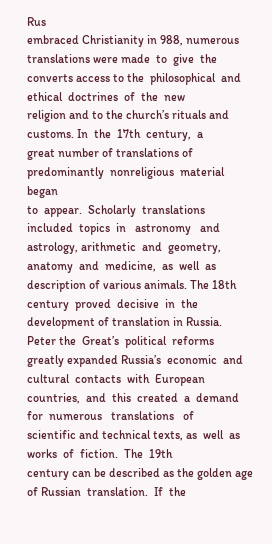Rus
embraced Christianity in 988, numerous translations were made  to  give  the
converts access to the  philosophical  and  ethical  doctrines  of  the  new
religion and to the church’s rituals and customs. In  the  17th  century,  a
great number of translations of predominantly  nonreligious  material  began
to  appear.  Scholarly  translations  included  topics  in   astronomy   and
astrology, arithmetic  and  geometry,  anatomy  and  medicine,  as  well  as
description of various animals. The 18th  century  proved  decisive  in  the
development of translation in Russia. Peter the  Great’s  political  reforms
greatly expanded Russia’s  economic  and  cultural  contacts  with  European
countries,  and  this  created  a  demand  for  numerous   translations   of
scientific and technical texts, as  well  as  works  of  fiction.  The  19th
century can be described as the golden age of Russian  translation.  If  the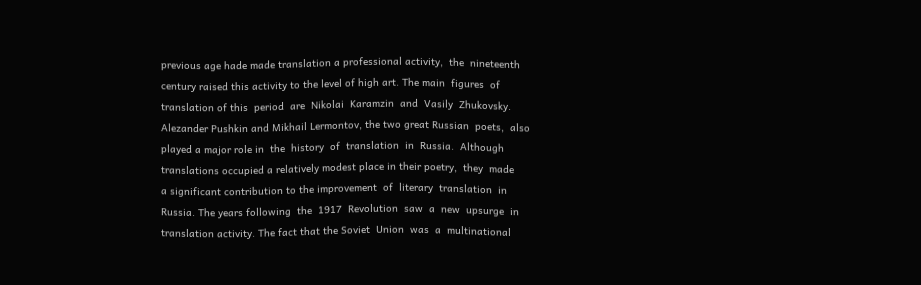previous age hade made translation a professional activity,  the  nineteenth
century raised this activity to the level of high art. The main  figures  of
translation of this  period  are  Nikolai  Karamzin  and  Vasily  Zhukovsky.
Alezander Pushkin and Mikhail Lermontov, the two great Russian  poets,  also
played a major role in  the  history  of  translation  in  Russia.  Although
translations occupied a relatively modest place in their poetry,  they  made
a significant contribution to the improvement  of  literary  translation  in
Russia. The years following  the  1917  Revolution  saw  a  new  upsurge  in
translation activity. The fact that the Soviet  Union  was  a  multinational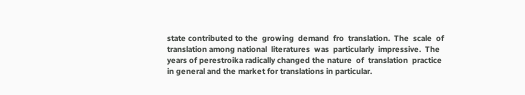state contributed to the  growing  demand  fro  translation.  The  scale  of
translation among national  literatures  was  particularly  impressive.  The
years of perestroika radically changed the nature  of  translation  practice
in general and the market for translations in particular.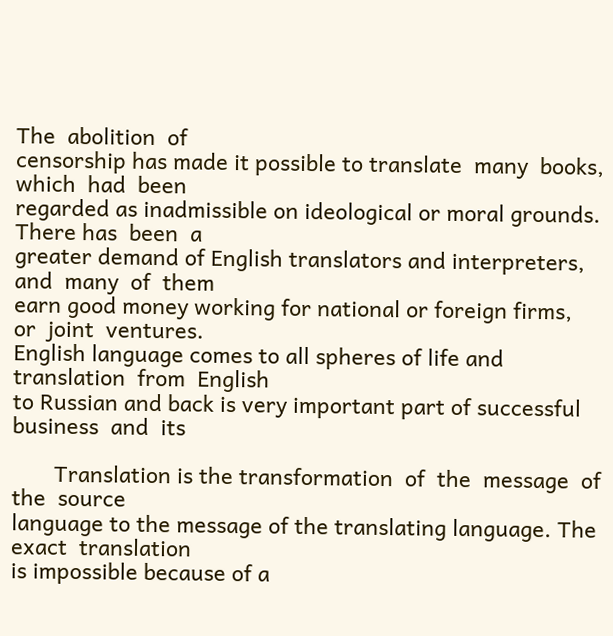The  abolition  of
censorship has made it possible to translate  many  books,  which  had  been
regarded as inadmissible on ideological or moral grounds. There has  been  a
greater demand of English translators and interpreters,  and  many  of  them
earn good money working for national or foreign firms,  or  joint  ventures.
English language comes to all spheres of life and translation  from  English
to Russian and back is very important part of successful  business  and  its

       Translation is the transformation  of  the  message  of  the  source
language to the message of the translating language. The  exact  translation
is impossible because of a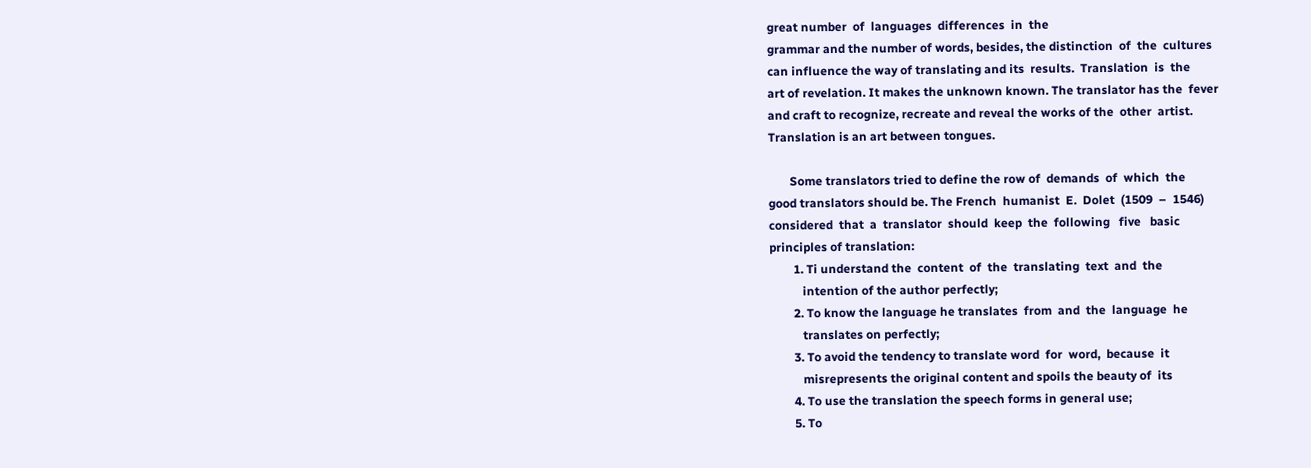great number  of  languages  differences  in  the
grammar and the number of words, besides, the distinction  of  the  cultures
can influence the way of translating and its  results.  Translation  is  the
art of revelation. It makes the unknown known. The translator has the  fever
and craft to recognize, recreate and reveal the works of the  other  artist.
Translation is an art between tongues.

       Some translators tried to define the row of  demands  of  which  the
good translators should be. The French  humanist  E.  Dolet  (1509  –  1546)
considered  that  a  translator  should  keep  the  following   five   basic
principles of translation:
        1. Ti understand the  content  of  the  translating  text  and  the
           intention of the author perfectly;
        2. To know the language he translates  from  and  the  language  he
           translates on perfectly;
        3. To avoid the tendency to translate word  for  word,  because  it
           misrepresents the original content and spoils the beauty of  its
        4. To use the translation the speech forms in general use;
        5. To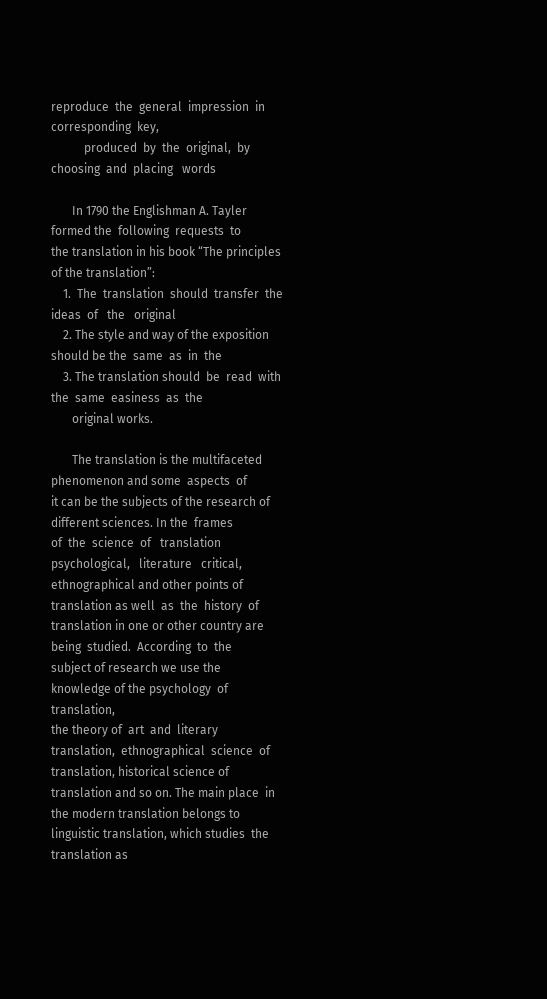reproduce  the  general  impression  in  corresponding  key,
           produced  by  the  original,  by  choosing  and  placing   words

       In 1790 the Englishman A. Tayler formed the  following  requests  to
the translation in his book “The principles of the translation”:
    1.  The  translation  should  transfer  the  ideas  of   the   original
    2. The style and way of the exposition should be the  same  as  in  the
    3. The translation should  be  read  with  the  same  easiness  as  the
       original works.

       The translation is the multifaceted phenomenon and some  aspects  of
it can be the subjects of the research of different sciences. In the  frames
of  the  science  of   translation   psychological,   literature   critical,
ethnographical and other points of translation as well  as  the  history  of
translation in one or other country are  being  studied.  According  to  the
subject of research we use the knowledge of the psychology  of  translation,
the theory of  art  and  literary  translation,  ethnographical  science  of
translation, historical science of translation and so on. The main place  in
the modern translation belongs to linguistic translation, which studies  the
translation as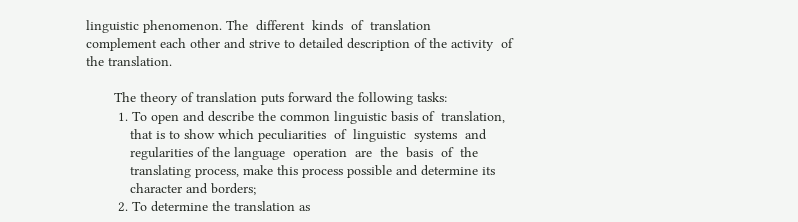linguistic phenomenon. The  different  kinds  of  translation
complement each other and strive to detailed description of the activity  of
the translation.

       The theory of translation puts forward the following tasks:
        1. To open and describe the common linguistic basis of  translation,
           that is to show which peculiarities  of  linguistic  systems  and
           regularities of the language  operation  are  the  basis  of  the
           translating process, make this process possible and determine its
           character and borders;
        2. To determine the translation as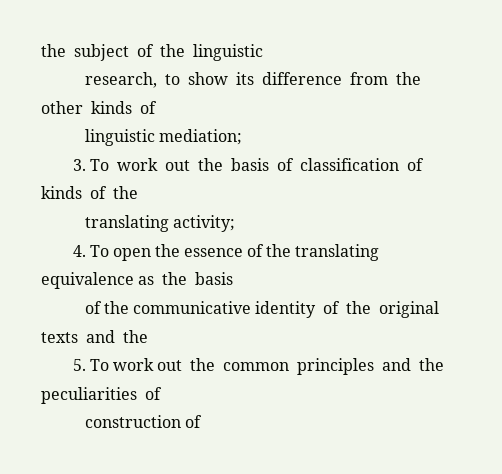the  subject  of  the  linguistic
           research,  to  show  its  difference  from  the  other  kinds  of
           linguistic mediation;
        3. To  work  out  the  basis  of  classification  of  kinds  of  the
           translating activity;
        4. To open the essence of the translating equivalence as  the  basis
           of the communicative identity  of  the  original  texts  and  the
        5. To work out  the  common  principles  and  the  peculiarities  of
           construction of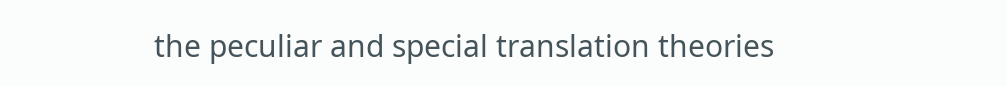the peculiar and special translation theories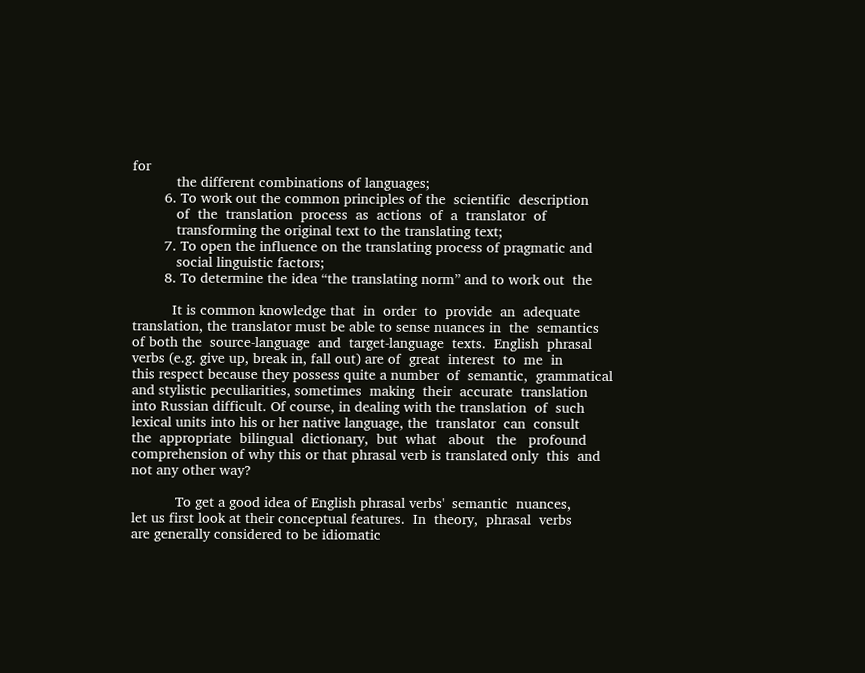for
           the different combinations of languages;
        6. To work out the common principles of the  scientific  description
           of  the  translation  process  as  actions  of  a  translator  of
           transforming the original text to the translating text;
        7. To open the influence on the translating process of pragmatic and
           social linguistic factors;
        8. To determine the idea “the translating norm” and to work out  the

          It is common knowledge that  in  order  to  provide  an  adequate
translation, the translator must be able to sense nuances in  the  semantics
of both the  source-language  and  target-language  texts.  English  phrasal
verbs (e.g. give up, break in, fall out) are of  great  interest  to  me  in
this respect because they possess quite a number  of  semantic,  grammatical
and stylistic peculiarities, sometimes  making  their  accurate  translation
into Russian difficult. Of course, in dealing with the translation  of  such
lexical units into his or her native language, the  translator  can  consult
the  appropriate  bilingual  dictionary,  but  what   about   the   profound
comprehension of why this or that phrasal verb is translated only  this  and
not any other way?

           To get a good idea of English phrasal verbs'  semantic  nuances,
let us first look at their conceptual features.  In  theory,  phrasal  verbs
are generally considered to be idiomatic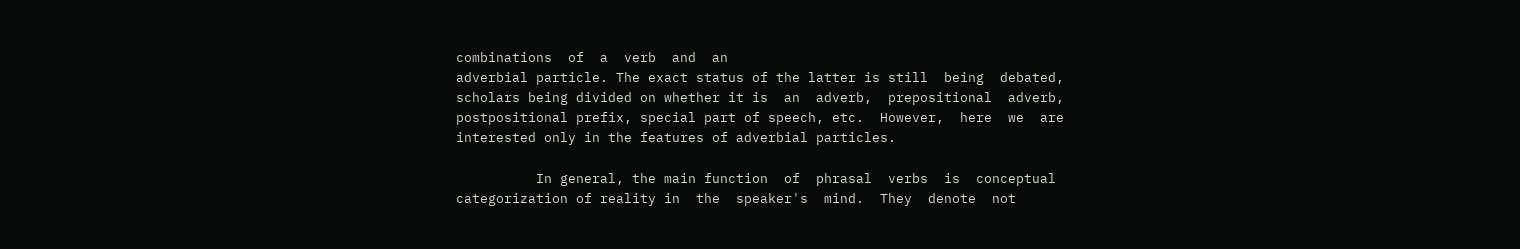combinations  of  a  verb  and  an
adverbial particle. The exact status of the latter is still  being  debated,
scholars being divided on whether it is  an  adverb,  prepositional  adverb,
postpositional prefix, special part of speech, etc.  However,  here  we  are
interested only in the features of adverbial particles.

          In general, the main function  of  phrasal  verbs  is  conceptual
categorization of reality in  the  speaker's  mind.  They  denote  not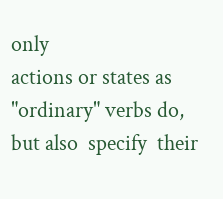only
actions or states as "ordinary" verbs do, but also  specify  their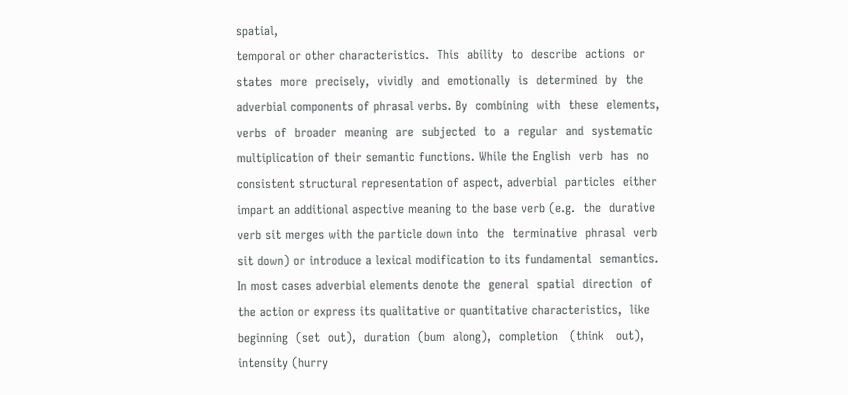spatial,
temporal or other characteristics.  This  ability  to  describe  actions  or
states  more  precisely,  vividly  and  emotionally  is  determined  by  the
adverbial components of phrasal verbs. By  combining  with  these  elements,
verbs  of  broader  meaning  are  subjected  to  a  regular  and  systematic
multiplication of their semantic functions. While the English  verb  has  no
consistent structural representation of aspect, adverbial  particles  either
impart an additional aspective meaning to the base verb (e.g.  the  durative
verb sit merges with the particle down into  the  terminative  phrasal  verb
sit down) or introduce a lexical modification to its fundamental  semantics.
In most cases adverbial elements denote the  general  spatial  direction  of
the action or express its qualitative or quantitative characteristics,  like
beginning  (set  out),  duration  (bum  along),  completion   (think   out),
intensity (hurry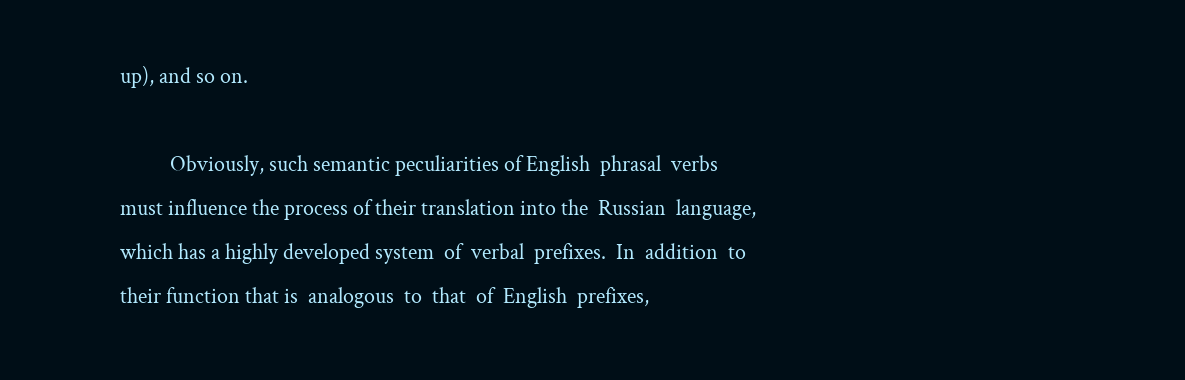up), and so on.

          Obviously, such semantic peculiarities of English  phrasal  verbs
must influence the process of their translation into the  Russian  language,
which has a highly developed system  of  verbal  prefixes.  In  addition  to
their function that is  analogous  to  that  of  English  prefixes,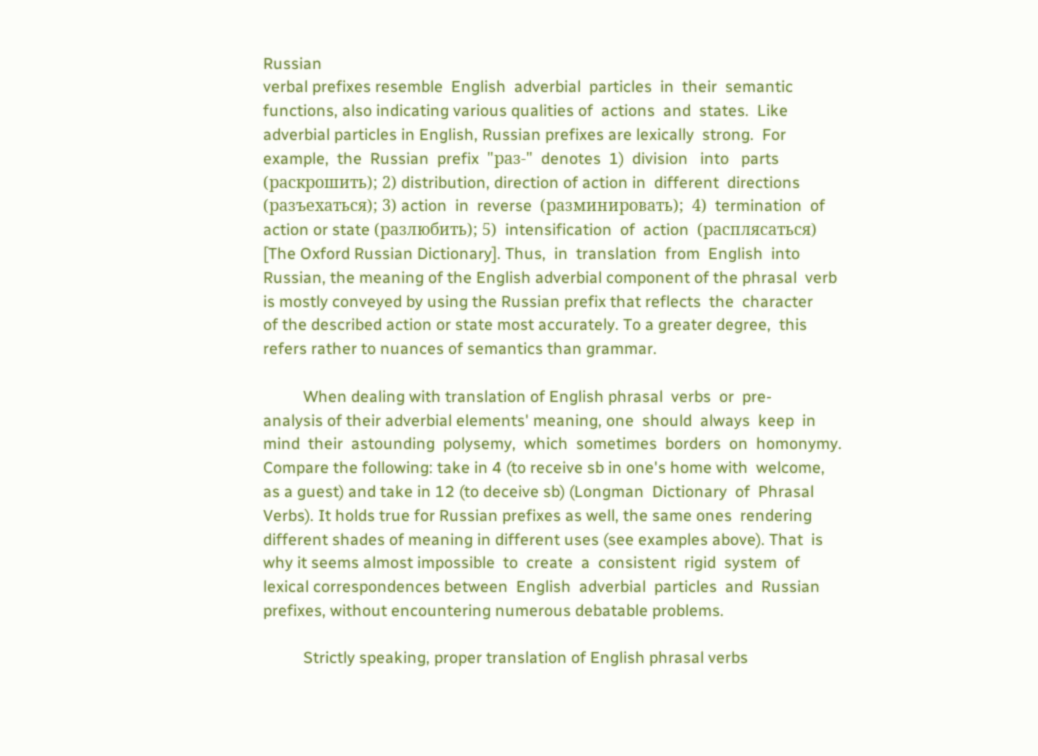Russian
verbal prefixes resemble  English  adverbial  particles  in  their  semantic
functions, also indicating various qualities of  actions  and  states.  Like
adverbial particles in English, Russian prefixes are lexically  strong.  For
example,  the  Russian  prefix  "раз-"  denotes  1)  division   into   parts
(раскрошить); 2) distribution, direction of action in  different  directions
(разъехаться); 3) action  in  reverse  (разминировать);  4)  termination  of
action or state (разлюбить); 5)  intensification  of  action  (расплясаться)
[The Oxford Russian Dictionary]. Thus,  in  translation  from  English  into
Russian, the meaning of the English adverbial component of the phrasal  verb
is mostly conveyed by using the Russian prefix that reflects  the  character
of the described action or state most accurately. To a greater degree,  this
refers rather to nuances of semantics than grammar.

          When dealing with translation of English phrasal  verbs  or  pre-
analysis of their adverbial elements' meaning, one  should  always  keep  in
mind  their  astounding  polysemy,  which  sometimes  borders  on  homonymy.
Compare the following: take in 4 (to receive sb in one's home with  welcome,
as a guest) and take in 12 (to deceive sb) (Longman  Dictionary  of  Phrasal
Verbs). It holds true for Russian prefixes as well, the same ones  rendering
different shades of meaning in different uses (see examples above). That  is
why it seems almost impossible  to  create  a  consistent  rigid  system  of
lexical correspondences between  English  adverbial  particles  and  Russian
prefixes, without encountering numerous debatable problems.

          Strictly speaking, proper translation of English phrasal verbs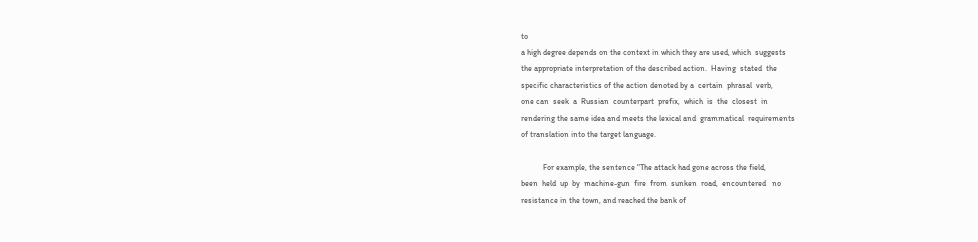to
a high degree depends on the context in which they are used, which  suggests
the appropriate interpretation of the described action.  Having  stated  the
specific characteristics of the action denoted by a  certain  phrasal  verb,
one can  seek  a  Russian  counterpart  prefix,  which  is  the  closest  in
rendering the same idea and meets the lexical and  grammatical  requirements
of translation into the target language.

           For example, the sentence "The attack had gone across the field,
been  held  up  by  machine-gun  fire  from  sunken  road,  encountered   no
resistance in the town, and reached the bank of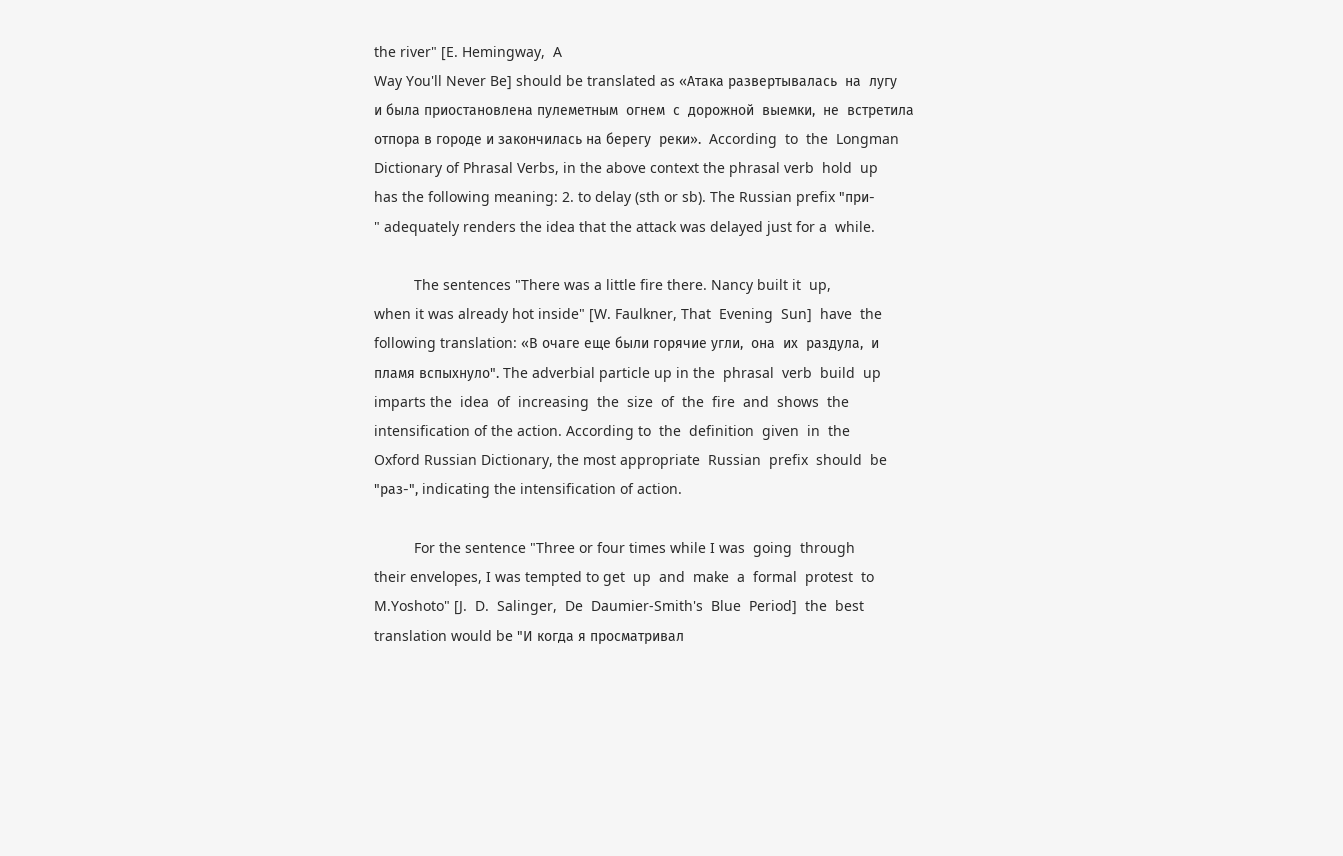the river" [E. Hemingway,  A
Way You'll Never Be] should be translated as «Атака развертывалась  на  лугу
и была приостановлена пулеметным  огнем  с  дорожной  выемки,  не  встретила
отпора в городе и закончилась на берегу  реки».  According  to  the  Longman
Dictionary of Phrasal Verbs, in the above context the phrasal verb  hold  up
has the following meaning: 2. to delay (sth or sb). The Russian prefix "при-
" adequately renders the idea that the attack was delayed just for a  while.

          The sentences "There was a little fire there. Nancy built it  up,
when it was already hot inside" [W. Faulkner, That  Evening  Sun]  have  the
following translation: «В очаге еще были горячие угли,  она  их  раздула,  и
пламя вспыхнуло". The adverbial particle up in the  phrasal  verb  build  up
imparts the  idea  of  increasing  the  size  of  the  fire  and  shows  the
intensification of the action. According to  the  definition  given  in  the
Oxford Russian Dictionary, the most appropriate  Russian  prefix  should  be
"раз-", indicating the intensification of action.

          For the sentence "Three or four times while I was  going  through
their envelopes, I was tempted to get  up  and  make  a  formal  protest  to
M.Yoshoto" [J.  D.  Salinger,  De  Daumier-Smith's  Blue  Period]  the  best
translation would be "И когда я просматривал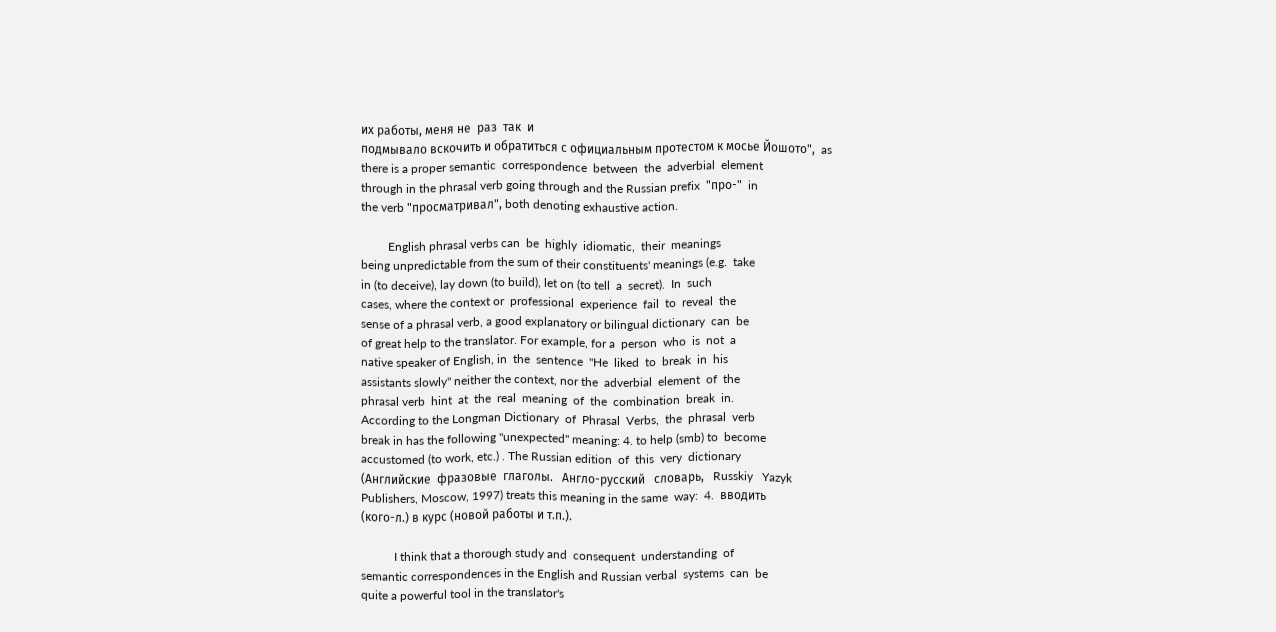их работы, меня не  раз  так  и
подмывало вскочить и обратиться с официальным протестом к мосье Йошото",  as
there is a proper semantic  correspondence  between  the  adverbial  element
through in the phrasal verb going through and the Russian prefix  "про-"  in
the verb "просматривал", both denoting exhaustive action.

         English phrasal verbs can  be  highly  idiomatic,  their  meanings
being unpredictable from the sum of their constituents' meanings (e.g.  take
in (to deceive), lay down (to build), let on (to tell  a  secret).  In  such
cases, where the context or  professional  experience  fail  to  reveal  the
sense of a phrasal verb, a good explanatory or bilingual dictionary  can  be
of great help to the translator. For example, for a  person  who  is  not  a
native speaker of English, in  the  sentence  "He  liked  to  break  in  his
assistants slowly" neither the context, nor the  adverbial  element  of  the
phrasal verb  hint  at  the  real  meaning  of  the  combination  break  in.
According to the Longman Dictionary  of  Phrasal  Verbs,  the  phrasal  verb
break in has the following "unexpected" meaning: 4. to help (smb) to  become
accustomed (to work, etc.) . The Russian edition  of  this  very  dictionary
(Английские  фразовые  глаголы.   Англо-русский   словарь,   Russkiy   Yazyk
Publishers, Moscow, 1997) treats this meaning in the same  way:  4.  вводить
(кого-л.) в курс (новой работы и т.п.).

           I think that a thorough study and  consequent  understanding  of
semantic correspondences in the English and Russian verbal  systems  can  be
quite a powerful tool in the translator's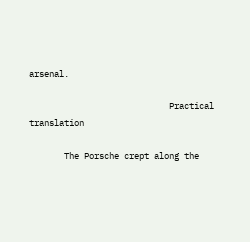arsenal.

                            Practical translation

       The Porsche crept along the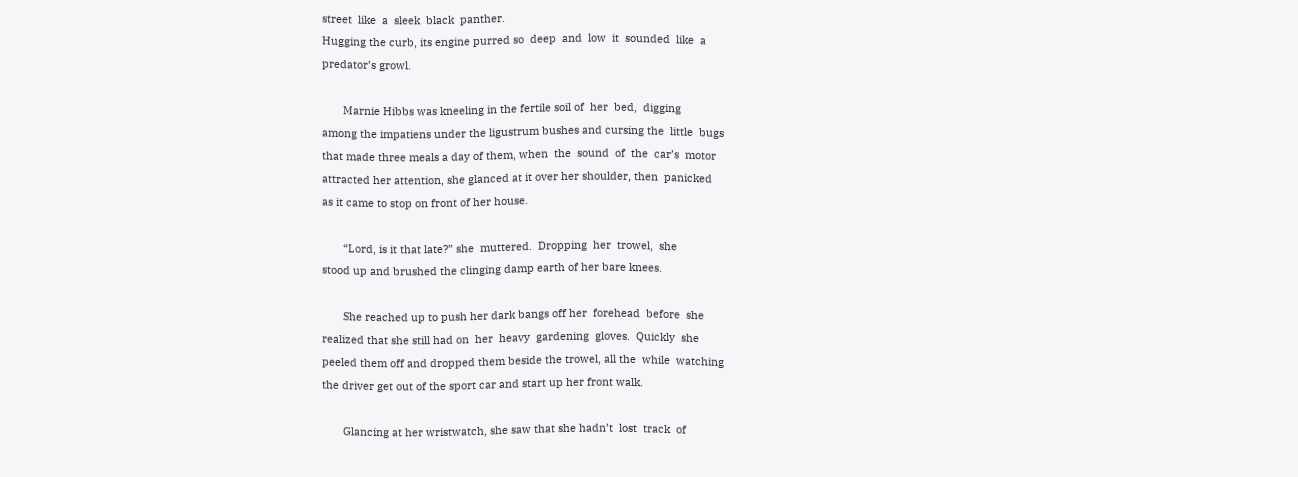street  like  a  sleek  black  panther.
Hugging the curb, its engine purred so  deep  and  low  it  sounded  like  a
predator’s growl.

       Marnie Hibbs was kneeling in the fertile soil of  her  bed,  digging
among the impatiens under the ligustrum bushes and cursing the  little  bugs
that made three meals a day of them, when  the  sound  of  the  car’s  motor
attracted her attention, she glanced at it over her shoulder, then  panicked
as it came to stop on front of her house.

       “Lord, is it that late?” she  muttered.  Dropping  her  trowel,  she
stood up and brushed the clinging damp earth of her bare knees.

       She reached up to push her dark bangs off her  forehead  before  she
realized that she still had on  her  heavy  gardening  gloves.  Quickly  she
peeled them off and dropped them beside the trowel, all the  while  watching
the driver get out of the sport car and start up her front walk.

       Glancing at her wristwatch, she saw that she hadn’t  lost  track  of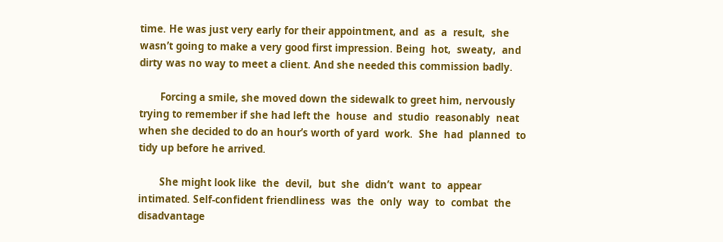time. He was just very early for their appointment, and  as  a  result,  she
wasn’t going to make a very good first impression. Being  hot,  sweaty,  and
dirty was no way to meet a client. And she needed this commission badly.

       Forcing a smile, she moved down the sidewalk to greet him, nervously
trying to remember if she had left the  house  and  studio  reasonably  neat
when she decided to do an hour’s worth of yard  work.  She  had  planned  to
tidy up before he arrived.

       She might look like  the  devil,  but  she  didn’t  want  to  appear
intimated. Self-confident friendliness  was  the  only  way  to  combat  the
disadvantage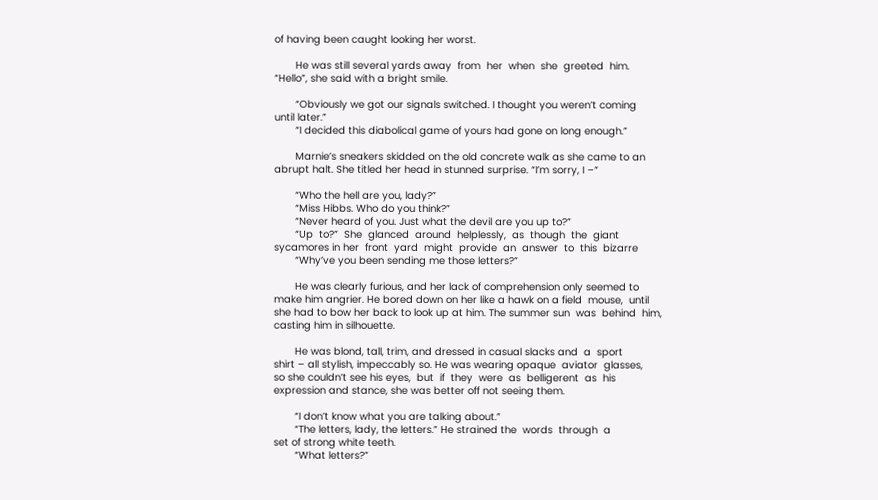of having been caught looking her worst.

       He was still several yards away  from  her  when  she  greeted  him.
“Hello”, she said with a bright smile.

       “Obviously we got our signals switched. I thought you weren’t coming
until later.”
       “I decided this diabolical game of yours had gone on long enough.”

       Marnie’s sneakers skidded on the old concrete walk as she came to an
abrupt halt. She titled her head in stunned surprise. “I’m sorry, I –“

       “Who the hell are you, lady?”
       “Miss Hibbs. Who do you think?”
       “Never heard of you. Just what the devil are you up to?”
       “Up  to?”  She  glanced  around  helplessly,  as  though  the  giant
sycamores in her  front  yard  might  provide  an  answer  to  this  bizarre
       “Why’ve you been sending me those letters?”

       He was clearly furious, and her lack of comprehension only seemed to
make him angrier. He bored down on her like a hawk on a field  mouse,  until
she had to bow her back to look up at him. The summer sun  was  behind  him,
casting him in silhouette.

       He was blond, tall, trim, and dressed in casual slacks and  a  sport
shirt – all stylish, impeccably so. He was wearing opaque  aviator  glasses,
so she couldn’t see his eyes,  but  if  they  were  as  belligerent  as  his
expression and stance, she was better off not seeing them.

       “I don’t know what you are talking about.”
       “The letters, lady, the letters.” He strained the  words  through  a
set of strong white teeth.
       “What letters?”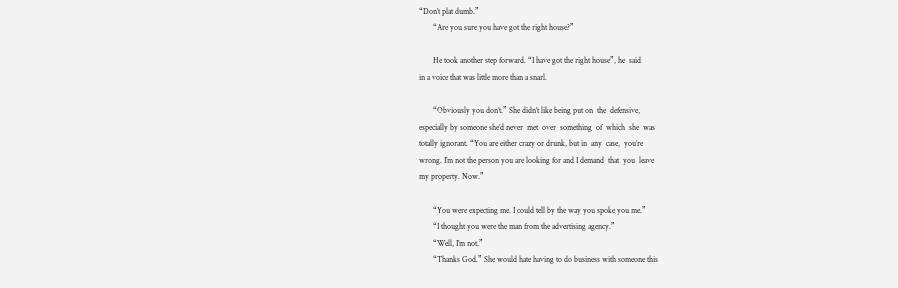“Don’t plat dumb.”
       “Are you sure you have got the right house?”

       He took another step forward. “I have got the right house”, he  said
in a voice that was little more than a snarl.

       “Obviously you don’t.” She didn’t like being put on  the  defensive,
especially by someone she’d never  met  over  something  of  which  she  was
totally ignorant. “You are either crazy or drunk, but in  any  case,  you’re
wrong. I’m not the person you are looking for and I demand  that  you  leave
my property. Now.”

       “You were expecting me. I could tell by the way you spoke you me.”
       “I thought you were the man from the advertising agency.”
       “Well, I’m not.”
       “Thanks God.” She would hate having to do business with someone this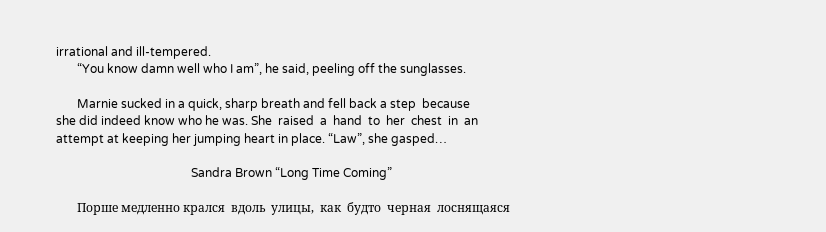irrational and ill-tempered.
       “You know damn well who I am”, he said, peeling off the sunglasses.

       Marnie sucked in a quick, sharp breath and fell back a step  because
she did indeed know who he was. She  raised  a  hand  to  her  chest  in  an
attempt at keeping her jumping heart in place. “Law”, she gasped…

                                             Sandra Brown “Long Time Coming”

       Порше медленно крался  вдоль  улицы,  как  будто  черная  лоснящаяся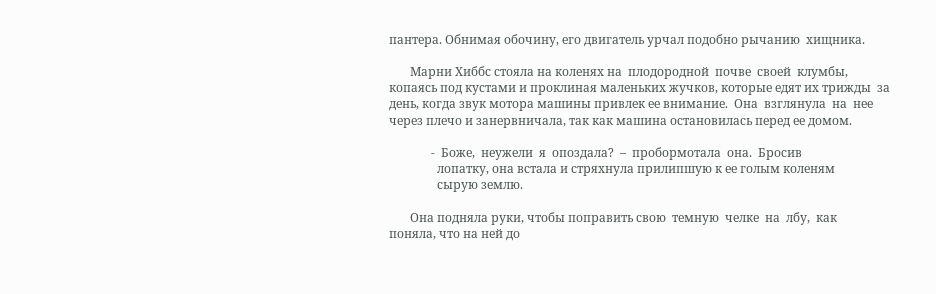пантера. Обнимая обочину, его двигатель урчал подобно рычанию  хищника.

       Марни Хиббс стояла на коленях на  плодородной  почве  своей  клумбы,
копаясь под кустами и проклиная маленьких жучков, которые едят их трижды  за
день, когда звук мотора машины привлек ее внимание.  Она  взглянула  на  нее
через плечо и занервничала, так как машина остановилась перед ее домом.

              -  Боже,  неужели  я  опоздала?  –  пробормотала  она.  Бросив
                лопатку, она встала и стряхнула прилипшую к ее голым коленям
                сырую землю.

       Она подняла руки, чтобы поправить свою  темную  челке  на  лбу,  как
поняла, что на ней до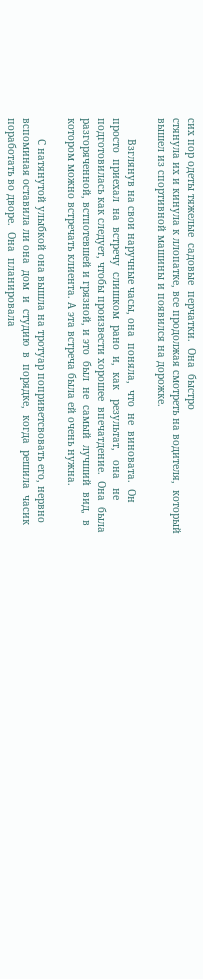сих пор одеты тяжелые  садовые  перчатки.  Она  быстро
стянула их и кинула к ллопатке, все продолжая смотреть на водителя,  который
вышел из спортивной машины и появился на дорожке.

       Взглянув на свои наручные часы, она  поняла,  что  не  виновата.  Он
просто  приехал  на  встречу  слишком  рано  и,  как   результат,   она   не
подготовилась как следует, чтобы произвести хорошее  впечатдение.  Она  была
разгоряченной, встпотевшей и грязной, и это  был  не  самый  лучший  вид,  в
котором можно встречать клиента. А эта встреча была ей очень нужна.

       С натянутой улыбкой она вышла на тротуар поприветсвовать его, нервно
вспоминая оставила ли она  дом  и  студию  в  порядке,  когда  решила  часик
поработать во дворе.  Она  планировала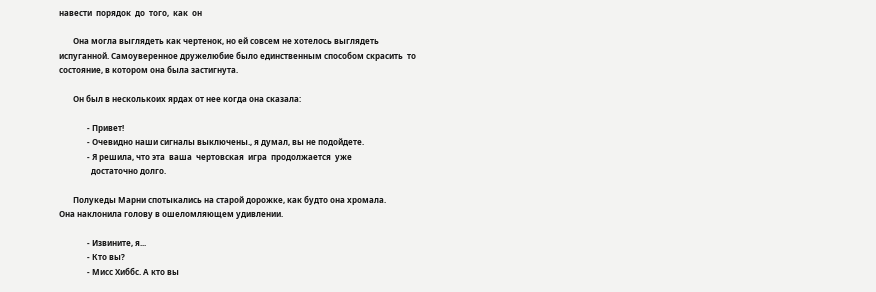навести  порядок  до  того,  как  он

       Она могла выглядеть как чертенок, но ей совсем не хотелось выглядеть
испуганной. Самоуверенное дружелюбие было единственным способом скрасить  то
состояние, в котором она была застигнута.

       Он был в несколькоих ярдах от нее когда она сказала:

              - Привет!
              - Очевидно наши сигналы выключены., я думал, вы не подойдете.
              - Я решила, что эта  ваша  чертовская  игра  продолжается  уже
                достаточно долго.

       Полукеды Марни спотыкались на старой дорожке, как будто она хромала.
Она наклонила голову в ошеломляющем удивлении.

              - Извините, я...
              - Кто вы?
              - Мисс Хиббс. А кто вы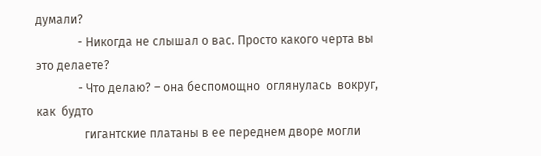думали?
              - Никогда не слышал о вас. Просто какого черта вы это делаете?
              - Что делаю? – она беспомощно  оглянулась  вокруг,  как  будто
                гигантские платаны в ее переднем дворе могли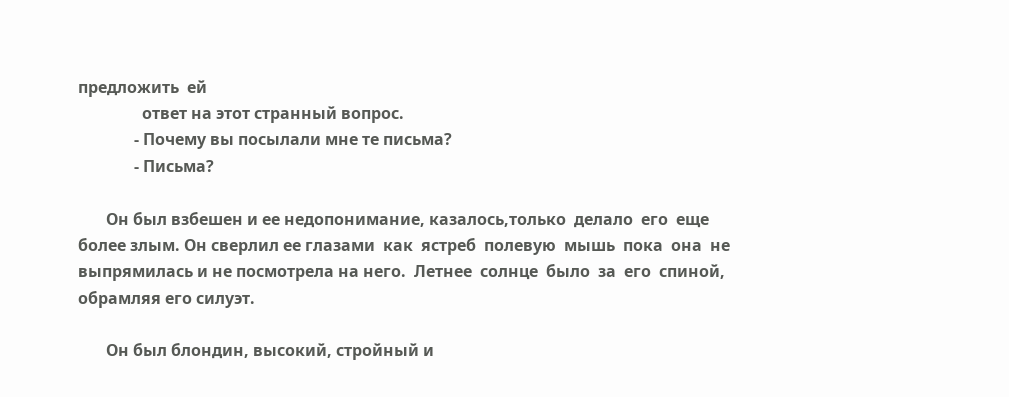предложить  ей
                ответ на этот странный вопрос.
              - Почему вы посылали мне те письма?
              - Письма?

       Он был взбешен и ее недопонимание, казалось,только  делало  его  еще
более злым. Он сверлил ее глазами  как  ястреб  полевую  мышь  пока  она  не
выпрямилась и не посмотрела на него.  Летнее  солнце  было  за  его  спиной,
обрамляя его силуэт.

       Он был блондин, высокий, стройный и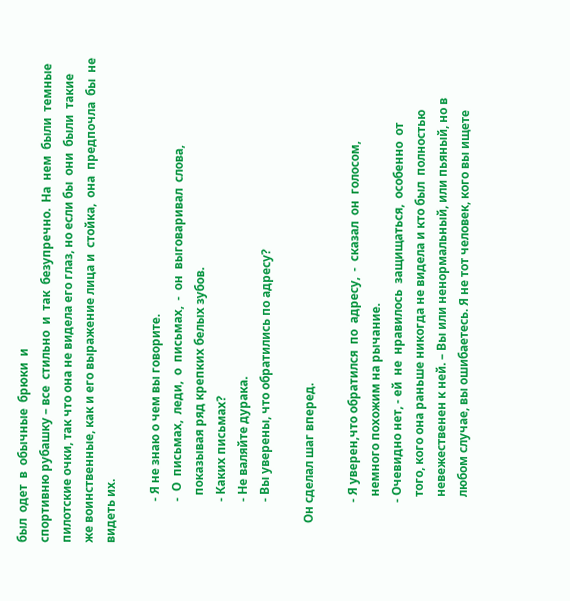был  одет  в  обычные  брюки  и
спортивню рубашку – все  стильно  и  так  безупречно.  На  нем  были  темные
пилотские очки, так что она не видела его глаз, но если бы  они  были  такие
же воинственные, как и его выражение лица и  стойка,  она  предпочла  бы  не
видеть их.

              - Я не знаю о чем вы говорите.
              -  О  письмах,  леди,  о  письмах,  -  он  выговаривал  слова,
                показывая ряд крепких белых зубов.
              - Каких письмах?
              - Не валяйте дурака.
              - Вы уверены, что обратились по адресу?

       Он сделал шаг вперед.

              - Я уверен,что обратился  по  адресу,  -  сказал  он  голосом,
                немного похожим на рычание.
              - Очевидно нет, - ей  не  нравилось  защищаться,  особенно  от
                того, кого она раньше никогда не видела и кто был  полностью
                невежественен к ней. – Вы или ненормальный, или пьяный, но в
                любом случае, вы ошибаетесь. Я не тот человек, кого вы ищете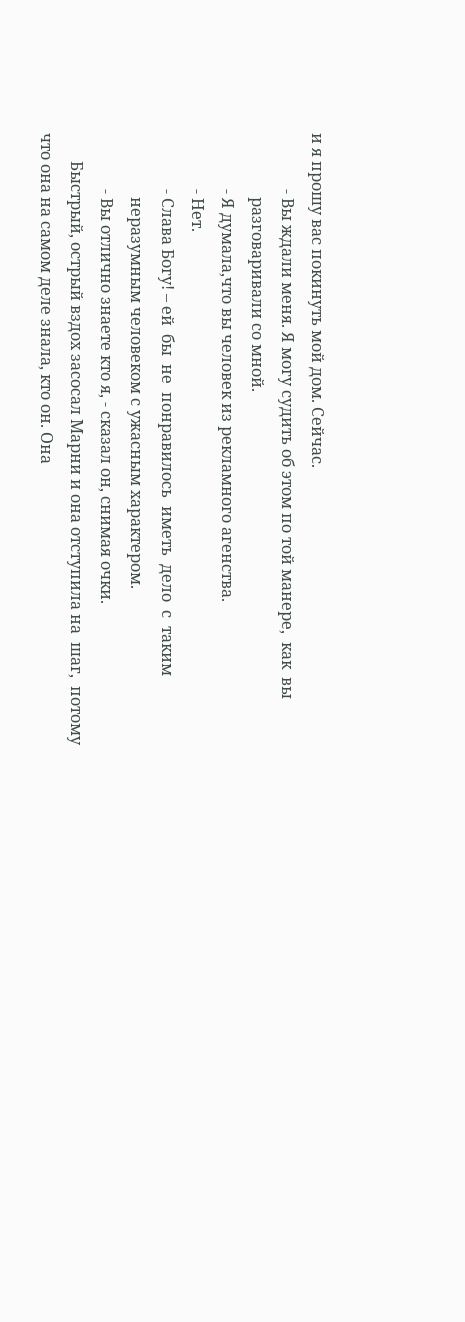и я прошу вас покинуть мой дом. Сейчас.
              - Вы ждали меня. Я могу судить об этом по той манере,  как  вы
                разговаривали со мной.
              - Я думала,что вы человек из рекламного агенства.
              - Нет.
              - Слава Богу! – ей  бы  не  понравилось  иметь  дело  с  таким
                неразумным человеком с ужасным характером.
              - Вы отлично знаете кто я, - сказал он, снимая очки.
       Быстрый, острый вздох засосал Марни и она отступила на  шаг,  потому
что она на самом деле знала, кто он. Она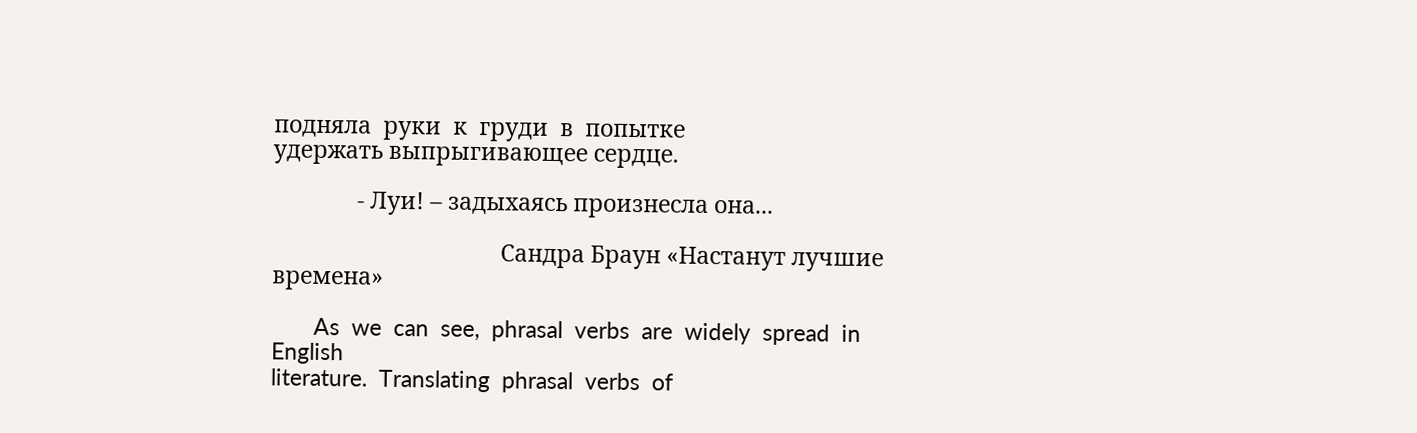подняла  руки  к  груди  в  попытке
удержать выпрыгивающее сердце.

              - Луи! – задыхаясь произнесла она...

                                      Сандра Браун «Настанут лучшие времена»

       As  we  can  see,  phrasal  verbs  are  widely  spread  in   English
literature.  Translating  phrasal  verbs  of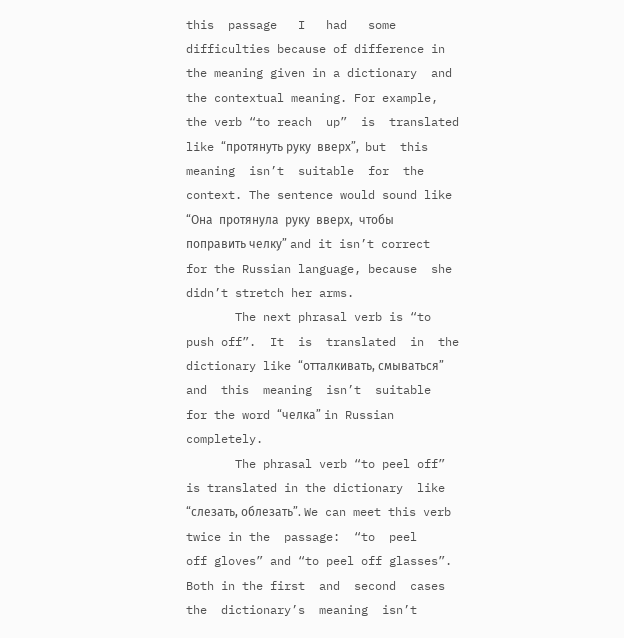this  passage   I   had   some
difficulties because of difference in the meaning given in a dictionary  and
the contextual meaning. For example, the verb “to reach  up”  is  translated
like “протянуть руку  ввeрх”,  but  this  meaning  isn’t  suitable  for  the
context. The sentence would sound like  “Она  протянула  руку  вверх,  чтобы
поправить челку” and it isn’t correct for the Russian language, because  she
didn’t stretch her arms.
       The next phrasal verb is “to push off”.  It  is  translated  in  the
dictionary like “отталкивать, смываться” and  this  meaning  isn’t  suitable
for the word “челка” in Russian completely.
       The phrasal verb “to peel off” is translated in the dictionary  like
“слезать, облезать”. We can meet this verb twice in the  passage:  “to  peel
off gloves” and “to peel off glasses”. Both in the first  and  second  cases
the  dictionary’s  meaning  isn’t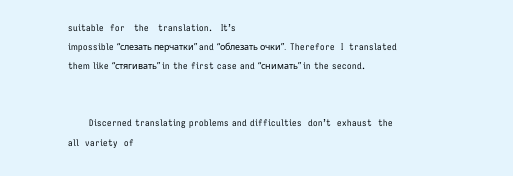suitable  for   the   translation.   It’s
impossible “слезать перчатки” and “облезать очки”.  Therefore  I  translated
them like “стягивать” in the first case and “снимать” in the second.


       Discerned translating problems and difficulties  don’t  exhaust  the
all  variety  of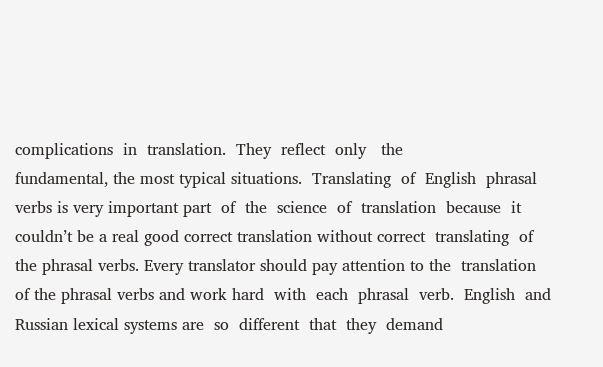complications  in  translation.  They  reflect  only   the
fundamental, the most typical situations.  Translating  of  English  phrasal
verbs is very important part  of  the  science  of  translation  because  it
couldn’t be a real good correct translation without correct  translating  of
the phrasal verbs. Every translator should pay attention to the  translation
of the phrasal verbs and work hard  with  each  phrasal  verb.  English  and
Russian lexical systems are  so  different  that  they  demand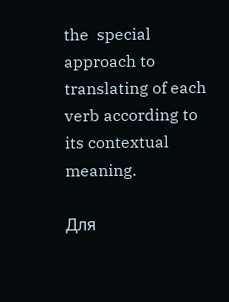the  special
approach to translating of each verb according to its contextual meaning.

Для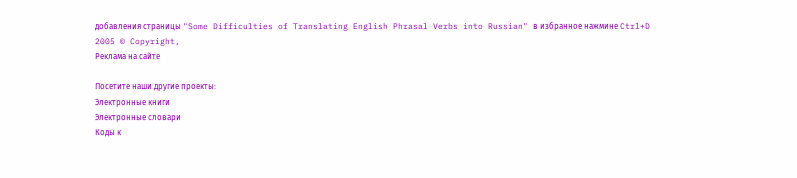добавления страницы "Some Difficulties of Translating English Phrasal Verbs into Russian" в избранное нажмине Ctrl+D
2005 © Copyright,
Реклама на сайте

Посетите наши другие проекты:
Электронные книги
Электронные словари
Коды к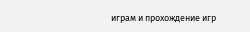играм и прохождение игр